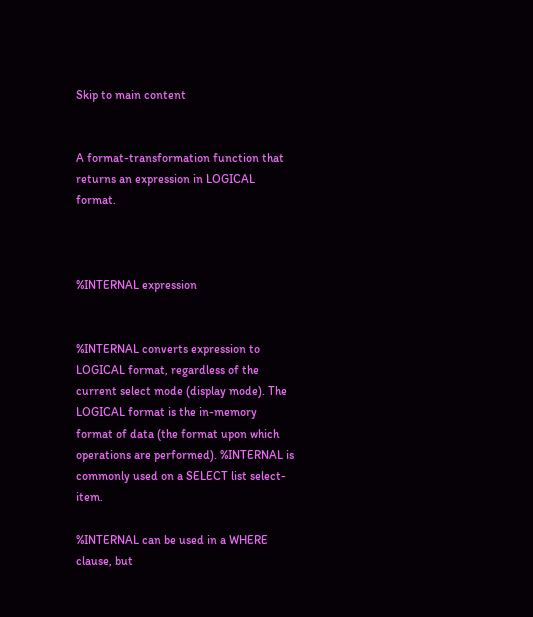Skip to main content


A format-transformation function that returns an expression in LOGICAL format.



%INTERNAL expression


%INTERNAL converts expression to LOGICAL format, regardless of the current select mode (display mode). The LOGICAL format is the in-memory format of data (the format upon which operations are performed). %INTERNAL is commonly used on a SELECT list select-item.

%INTERNAL can be used in a WHERE clause, but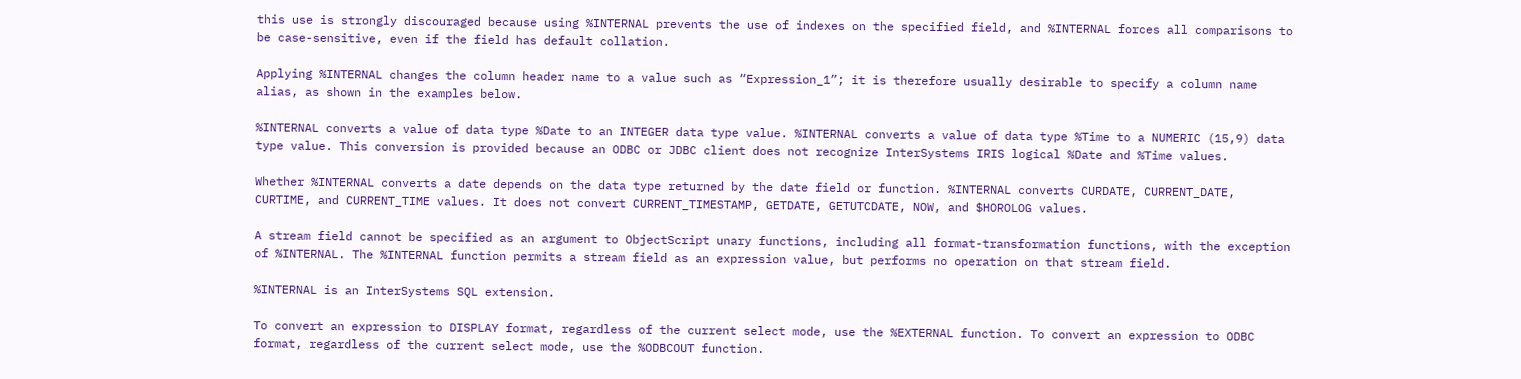this use is strongly discouraged because using %INTERNAL prevents the use of indexes on the specified field, and %INTERNAL forces all comparisons to be case-sensitive, even if the field has default collation.

Applying %INTERNAL changes the column header name to a value such as “Expression_1”; it is therefore usually desirable to specify a column name alias, as shown in the examples below.

%INTERNAL converts a value of data type %Date to an INTEGER data type value. %INTERNAL converts a value of data type %Time to a NUMERIC (15,9) data type value. This conversion is provided because an ODBC or JDBC client does not recognize InterSystems IRIS logical %Date and %Time values.

Whether %INTERNAL converts a date depends on the data type returned by the date field or function. %INTERNAL converts CURDATE, CURRENT_DATE, CURTIME, and CURRENT_TIME values. It does not convert CURRENT_TIMESTAMP, GETDATE, GETUTCDATE, NOW, and $HOROLOG values.

A stream field cannot be specified as an argument to ObjectScript unary functions, including all format-transformation functions, with the exception of %INTERNAL. The %INTERNAL function permits a stream field as an expression value, but performs no operation on that stream field.

%INTERNAL is an InterSystems SQL extension.

To convert an expression to DISPLAY format, regardless of the current select mode, use the %EXTERNAL function. To convert an expression to ODBC format, regardless of the current select mode, use the %ODBCOUT function.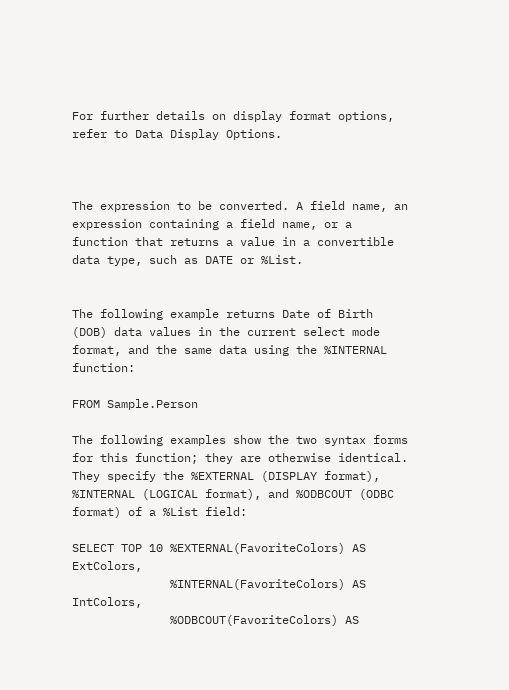For further details on display format options, refer to Data Display Options.



The expression to be converted. A field name, an expression containing a field name, or a function that returns a value in a convertible data type, such as DATE or %List.


The following example returns Date of Birth (DOB) data values in the current select mode format, and the same data using the %INTERNAL function:

FROM Sample.Person

The following examples show the two syntax forms for this function; they are otherwise identical. They specify the %EXTERNAL (DISPLAY format), %INTERNAL (LOGICAL format), and %ODBCOUT (ODBC format) of a %List field:

SELECT TOP 10 %EXTERNAL(FavoriteColors) AS ExtColors,
              %INTERNAL(FavoriteColors) AS IntColors,
              %ODBCOUT(FavoriteColors) AS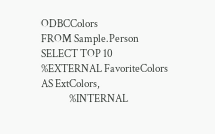ODBCColors
FROM Sample.Person
SELECT TOP 10 %EXTERNAL FavoriteColors AS ExtColors,
              %INTERNAL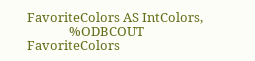FavoriteColors AS IntColors,
              %ODBCOUT FavoriteColors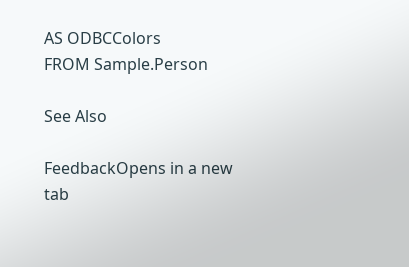AS ODBCColors
FROM Sample.Person

See Also

FeedbackOpens in a new tab